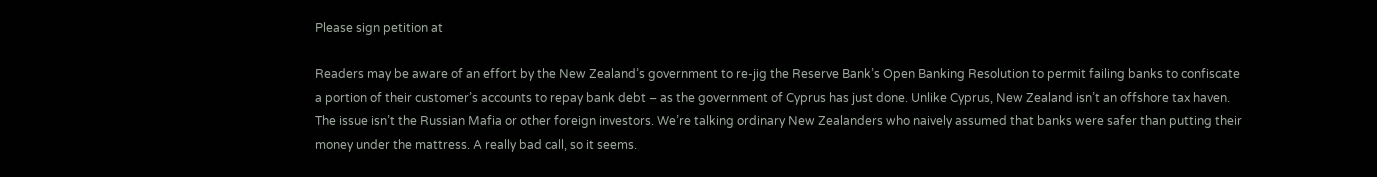Please sign petition at

Readers may be aware of an effort by the New Zealand’s government to re-jig the Reserve Bank’s Open Banking Resolution to permit failing banks to confiscate a portion of their customer’s accounts to repay bank debt – as the government of Cyprus has just done. Unlike Cyprus, New Zealand isn’t an offshore tax haven. The issue isn’t the Russian Mafia or other foreign investors. We’re talking ordinary New Zealanders who naively assumed that banks were safer than putting their money under the mattress. A really bad call, so it seems.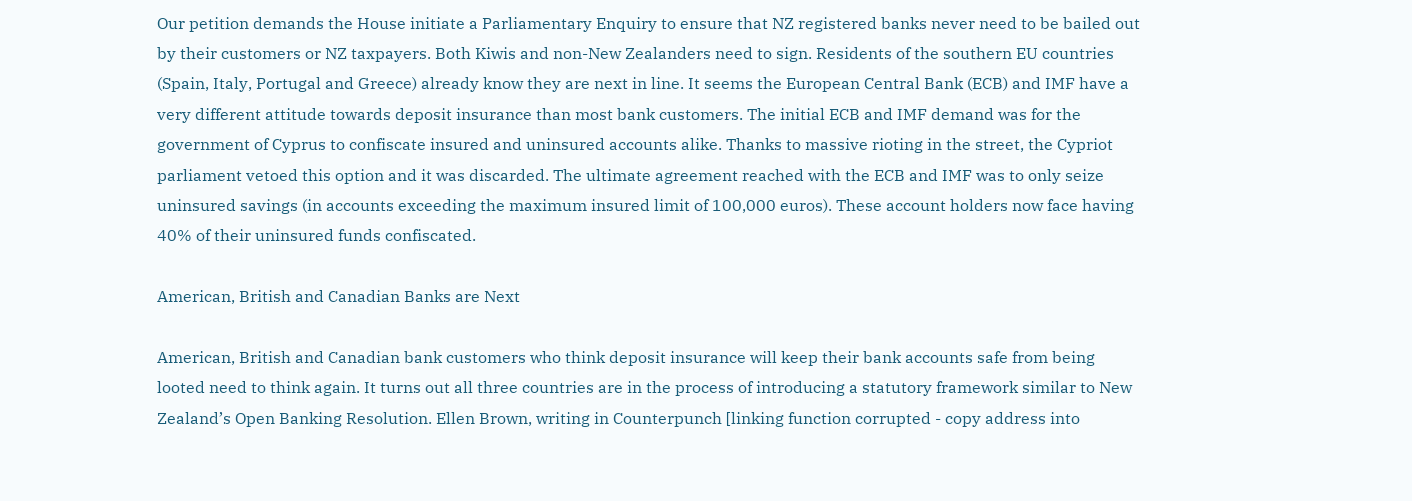Our petition demands the House initiate a Parliamentary Enquiry to ensure that NZ registered banks never need to be bailed out by their customers or NZ taxpayers. Both Kiwis and non-New Zealanders need to sign. Residents of the southern EU countries (Spain, Italy, Portugal and Greece) already know they are next in line. It seems the European Central Bank (ECB) and IMF have a very different attitude towards deposit insurance than most bank customers. The initial ECB and IMF demand was for the government of Cyprus to confiscate insured and uninsured accounts alike. Thanks to massive rioting in the street, the Cypriot parliament vetoed this option and it was discarded. The ultimate agreement reached with the ECB and IMF was to only seize uninsured savings (in accounts exceeding the maximum insured limit of 100,000 euros). These account holders now face having 40% of their uninsured funds confiscated.

American, British and Canadian Banks are Next

American, British and Canadian bank customers who think deposit insurance will keep their bank accounts safe from being looted need to think again. It turns out all three countries are in the process of introducing a statutory framework similar to New Zealand’s Open Banking Resolution. Ellen Brown, writing in Counterpunch [linking function corrupted - copy address into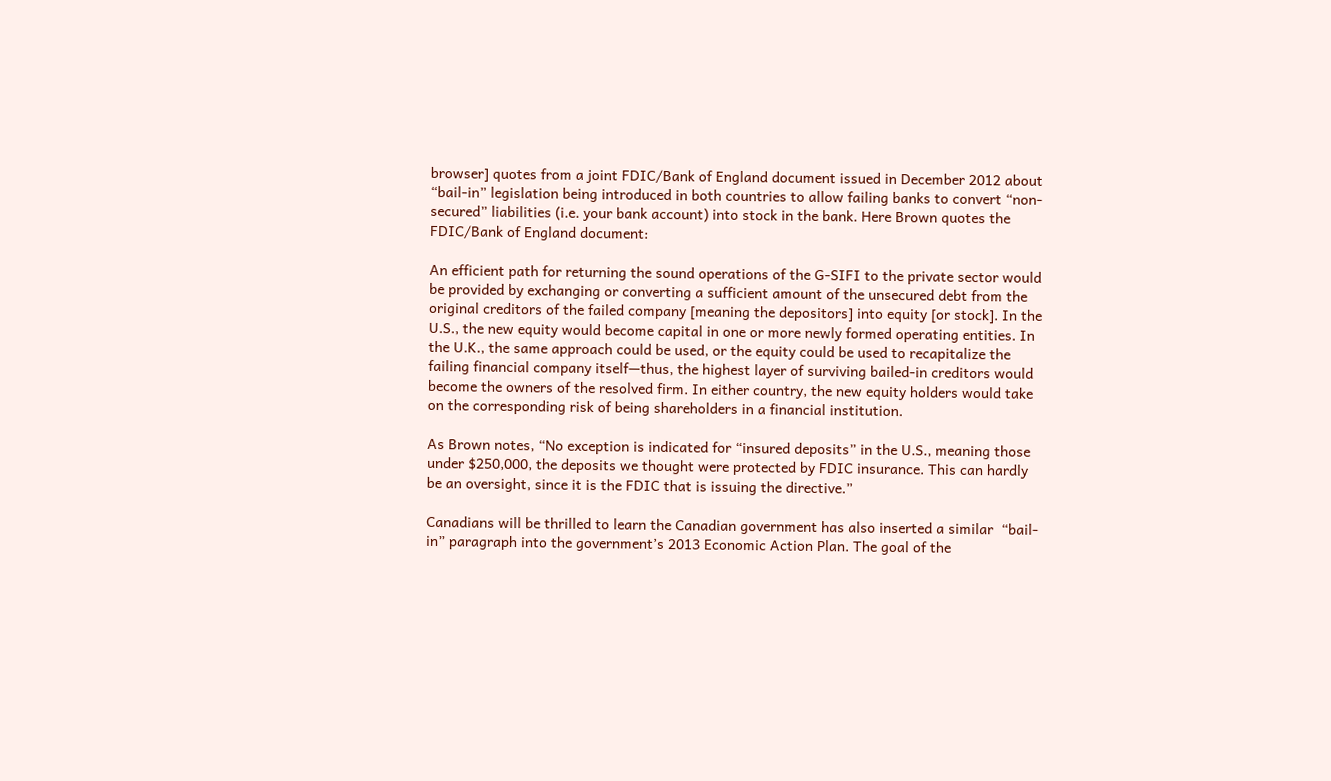browser] quotes from a joint FDIC/Bank of England document issued in December 2012 about “bail-in” legislation being introduced in both countries to allow failing banks to convert “non-secured” liabilities (i.e. your bank account) into stock in the bank. Here Brown quotes the FDIC/Bank of England document:

An efficient path for returning the sound operations of the G-SIFI to the private sector would be provided by exchanging or converting a sufficient amount of the unsecured debt from the original creditors of the failed company [meaning the depositors] into equity [or stock]. In the U.S., the new equity would become capital in one or more newly formed operating entities. In the U.K., the same approach could be used, or the equity could be used to recapitalize the failing financial company itself—thus, the highest layer of surviving bailed-in creditors would become the owners of the resolved firm. In either country, the new equity holders would take on the corresponding risk of being shareholders in a financial institution.

As Brown notes, “No exception is indicated for “insured deposits” in the U.S., meaning those under $250,000, the deposits we thought were protected by FDIC insurance. This can hardly be an oversight, since it is the FDIC that is issuing the directive.”

Canadians will be thrilled to learn the Canadian government has also inserted a similar  “bail-in” paragraph into the government’s 2013 Economic Action Plan. The goal of the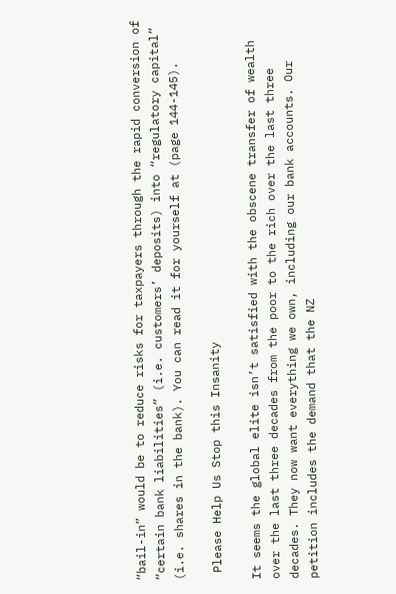“bail-in” would be to reduce risks for taxpayers through the rapid conversion of “certain bank liabilities” (i.e. customers’ deposits) into “regulatory capital” (i.e. shares in the bank). You can read it for yourself at (page 144-145).

 Please Help Us Stop this Insanity

It seems the global elite isn’t satisfied with the obscene transfer of wealth over the last three decades from the poor to the rich over the last three decades. They now want everything we own, including our bank accounts. Our petition includes the demand that the NZ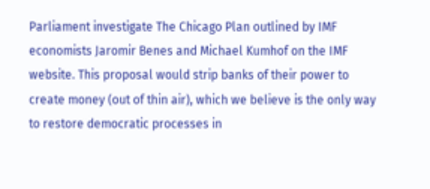Parliament investigate The Chicago Plan outlined by IMF economists Jaromir Benes and Michael Kumhof on the IMF website. This proposal would strip banks of their power to create money (out of thin air), which we believe is the only way to restore democratic processes in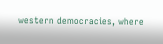western democracies, where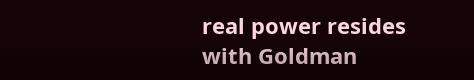real power resides with Goldman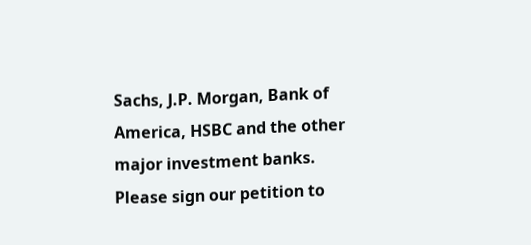Sachs, J.P. Morgan, Bank of America, HSBC and the other major investment banks. Please sign our petition to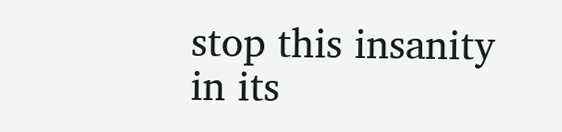stop this insanity in its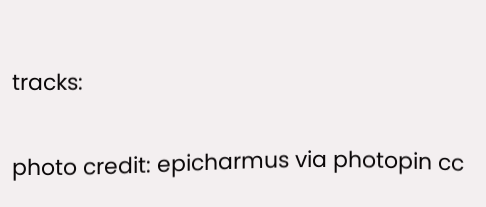tracks:

photo credit: epicharmus via photopin cc